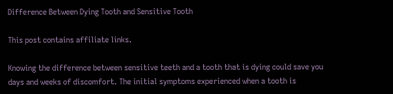Difference Between Dying Tooth and Sensitive Tooth

This post contains affiliate links.

Knowing the difference between sensitive teeth and a tooth that is dying could save you days and weeks of discomfort. The initial symptoms experienced when a tooth is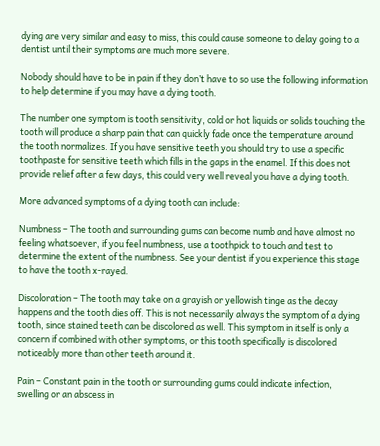dying are very similar and easy to miss, this could cause someone to delay going to a dentist until their symptoms are much more severe.

Nobody should have to be in pain if they don’t have to so use the following information to help determine if you may have a dying tooth.

The number one symptom is tooth sensitivity, cold or hot liquids or solids touching the tooth will produce a sharp pain that can quickly fade once the temperature around the tooth normalizes. If you have sensitive teeth you should try to use a specific toothpaste for sensitive teeth which fills in the gaps in the enamel. If this does not provide relief after a few days, this could very well reveal you have a dying tooth.

More advanced symptoms of a dying tooth can include:

Numbness – The tooth and surrounding gums can become numb and have almost no feeling whatsoever, if you feel numbness, use a toothpick to touch and test to determine the extent of the numbness. See your dentist if you experience this stage to have the tooth x-rayed.

Discoloration – The tooth may take on a grayish or yellowish tinge as the decay happens and the tooth dies off. This is not necessarily always the symptom of a dying tooth, since stained teeth can be discolored as well. This symptom in itself is only a concern if combined with other symptoms, or this tooth specifically is discolored noticeably more than other teeth around it.

Pain – Constant pain in the tooth or surrounding gums could indicate infection, swelling or an abscess in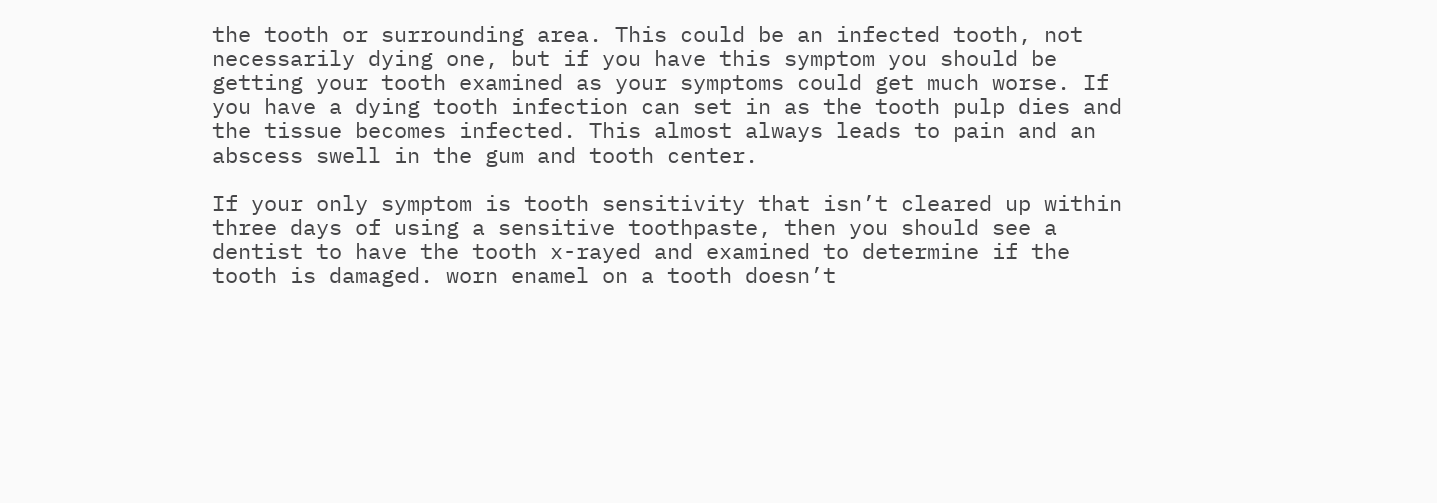the tooth or surrounding area. This could be an infected tooth, not necessarily dying one, but if you have this symptom you should be getting your tooth examined as your symptoms could get much worse. If you have a dying tooth infection can set in as the tooth pulp dies and the tissue becomes infected. This almost always leads to pain and an abscess swell in the gum and tooth center.

If your only symptom is tooth sensitivity that isn’t cleared up within three days of using a sensitive toothpaste, then you should see a dentist to have the tooth x-rayed and examined to determine if the tooth is damaged. worn enamel on a tooth doesn’t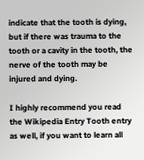indicate that the tooth is dying, but if there was trauma to the tooth or a cavity in the tooth, the nerve of the tooth may be injured and dying.

I highly recommend you read the Wikipedia Entry Tooth entry as well, if you want to learn all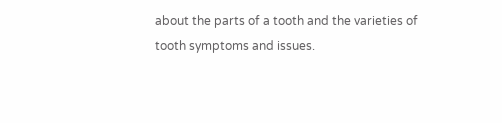about the parts of a tooth and the varieties of tooth symptoms and issues.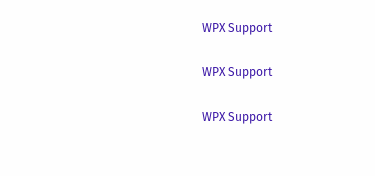WPX Support

WPX Support

WPX Support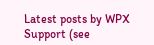Latest posts by WPX Support (see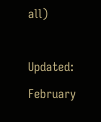all)

Updated: February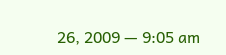26, 2009 — 9:05 am